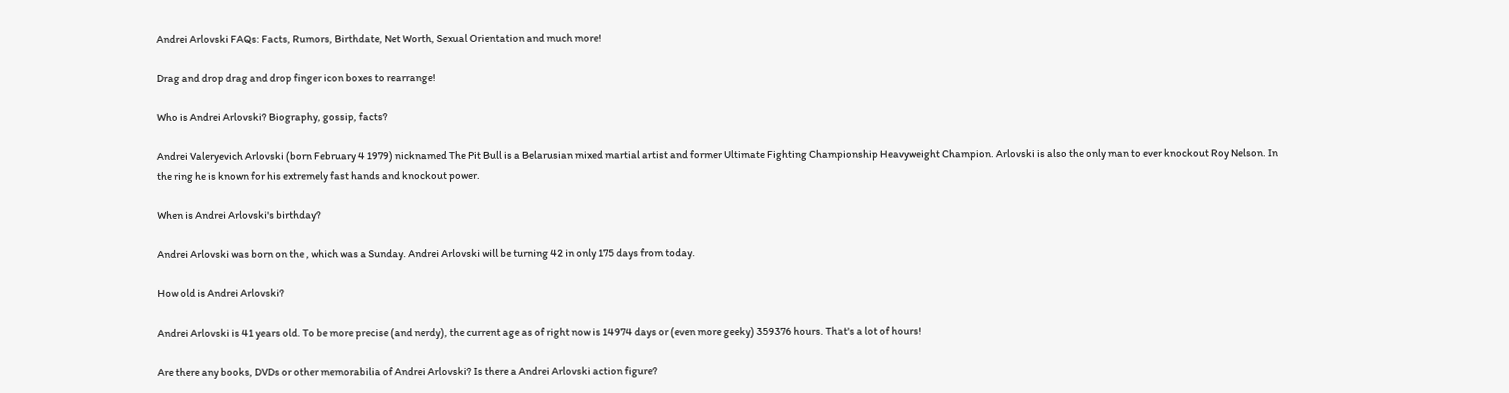Andrei Arlovski FAQs: Facts, Rumors, Birthdate, Net Worth, Sexual Orientation and much more!

Drag and drop drag and drop finger icon boxes to rearrange!

Who is Andrei Arlovski? Biography, gossip, facts?

Andrei Valeryevich Arlovski (born February 4 1979) nicknamed The Pit Bull is a Belarusian mixed martial artist and former Ultimate Fighting Championship Heavyweight Champion. Arlovski is also the only man to ever knockout Roy Nelson. In the ring he is known for his extremely fast hands and knockout power.

When is Andrei Arlovski's birthday?

Andrei Arlovski was born on the , which was a Sunday. Andrei Arlovski will be turning 42 in only 175 days from today.

How old is Andrei Arlovski?

Andrei Arlovski is 41 years old. To be more precise (and nerdy), the current age as of right now is 14974 days or (even more geeky) 359376 hours. That's a lot of hours!

Are there any books, DVDs or other memorabilia of Andrei Arlovski? Is there a Andrei Arlovski action figure?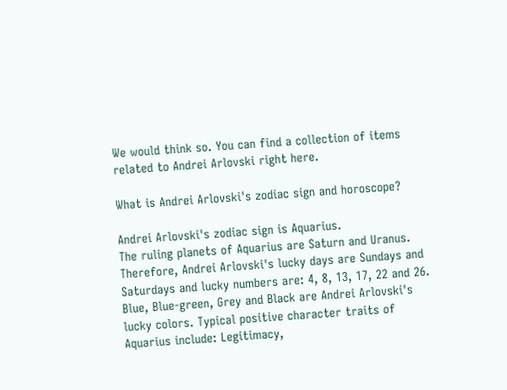We would think so. You can find a collection of items related to Andrei Arlovski right here.

What is Andrei Arlovski's zodiac sign and horoscope?

Andrei Arlovski's zodiac sign is Aquarius.
The ruling planets of Aquarius are Saturn and Uranus. Therefore, Andrei Arlovski's lucky days are Sundays and Saturdays and lucky numbers are: 4, 8, 13, 17, 22 and 26. Blue, Blue-green, Grey and Black are Andrei Arlovski's lucky colors. Typical positive character traits of Aquarius include: Legitimacy,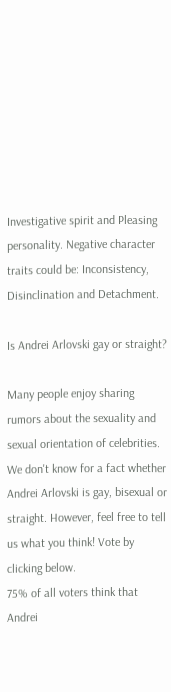Investigative spirit and Pleasing personality. Negative character traits could be: Inconsistency, Disinclination and Detachment.

Is Andrei Arlovski gay or straight?

Many people enjoy sharing rumors about the sexuality and sexual orientation of celebrities. We don't know for a fact whether Andrei Arlovski is gay, bisexual or straight. However, feel free to tell us what you think! Vote by clicking below.
75% of all voters think that Andrei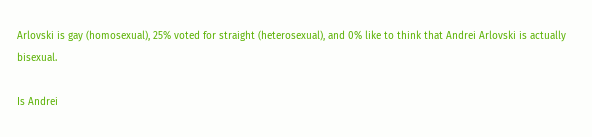Arlovski is gay (homosexual), 25% voted for straight (heterosexual), and 0% like to think that Andrei Arlovski is actually bisexual.

Is Andrei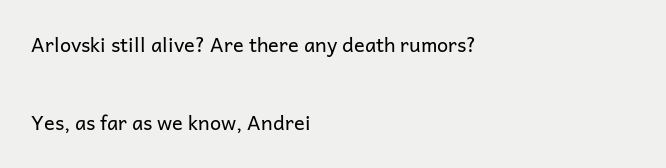Arlovski still alive? Are there any death rumors?

Yes, as far as we know, Andrei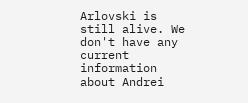Arlovski is still alive. We don't have any current information about Andrei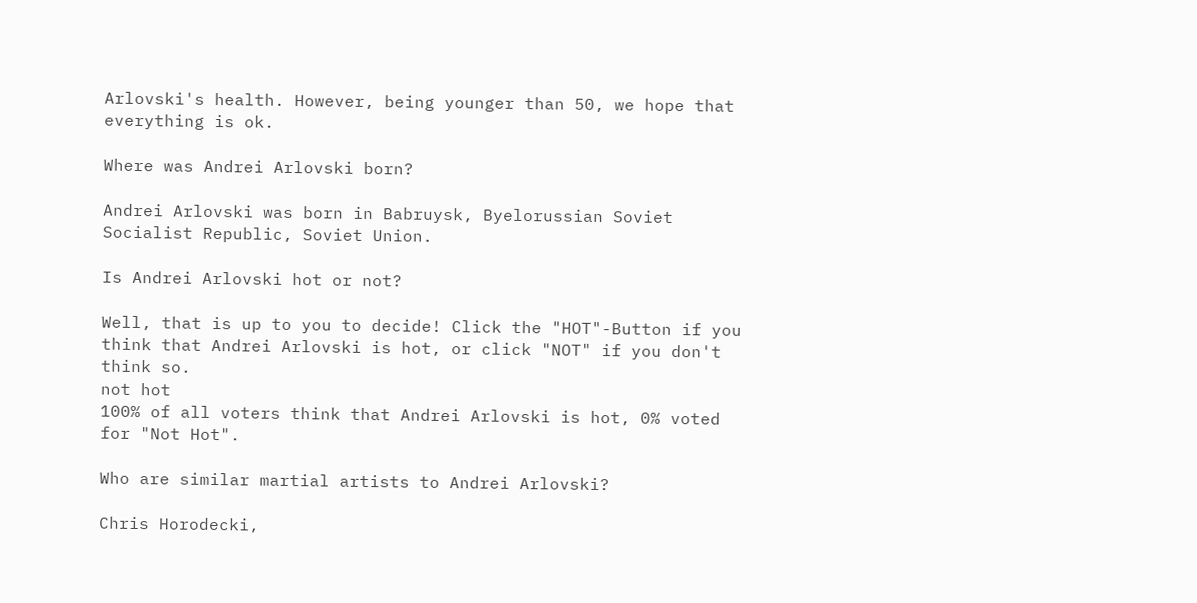Arlovski's health. However, being younger than 50, we hope that everything is ok.

Where was Andrei Arlovski born?

Andrei Arlovski was born in Babruysk, Byelorussian Soviet Socialist Republic, Soviet Union.

Is Andrei Arlovski hot or not?

Well, that is up to you to decide! Click the "HOT"-Button if you think that Andrei Arlovski is hot, or click "NOT" if you don't think so.
not hot
100% of all voters think that Andrei Arlovski is hot, 0% voted for "Not Hot".

Who are similar martial artists to Andrei Arlovski?

Chris Horodecki,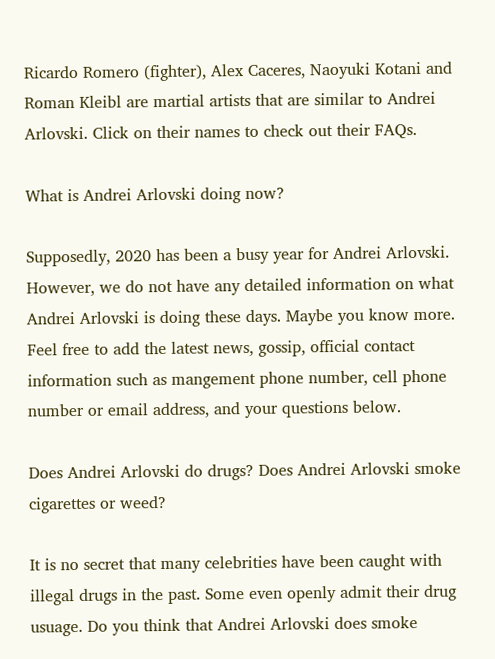Ricardo Romero (fighter), Alex Caceres, Naoyuki Kotani and Roman Kleibl are martial artists that are similar to Andrei Arlovski. Click on their names to check out their FAQs.

What is Andrei Arlovski doing now?

Supposedly, 2020 has been a busy year for Andrei Arlovski. However, we do not have any detailed information on what Andrei Arlovski is doing these days. Maybe you know more. Feel free to add the latest news, gossip, official contact information such as mangement phone number, cell phone number or email address, and your questions below.

Does Andrei Arlovski do drugs? Does Andrei Arlovski smoke cigarettes or weed?

It is no secret that many celebrities have been caught with illegal drugs in the past. Some even openly admit their drug usuage. Do you think that Andrei Arlovski does smoke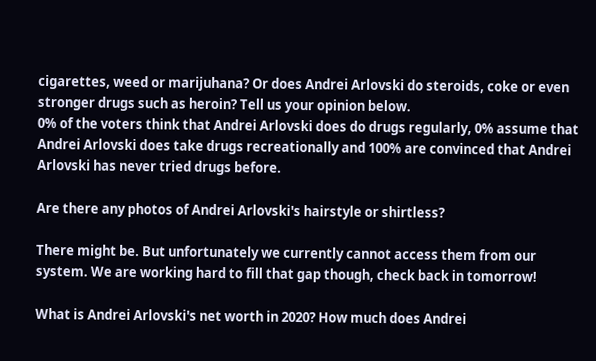cigarettes, weed or marijuhana? Or does Andrei Arlovski do steroids, coke or even stronger drugs such as heroin? Tell us your opinion below.
0% of the voters think that Andrei Arlovski does do drugs regularly, 0% assume that Andrei Arlovski does take drugs recreationally and 100% are convinced that Andrei Arlovski has never tried drugs before.

Are there any photos of Andrei Arlovski's hairstyle or shirtless?

There might be. But unfortunately we currently cannot access them from our system. We are working hard to fill that gap though, check back in tomorrow!

What is Andrei Arlovski's net worth in 2020? How much does Andrei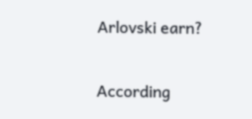Arlovski earn?

According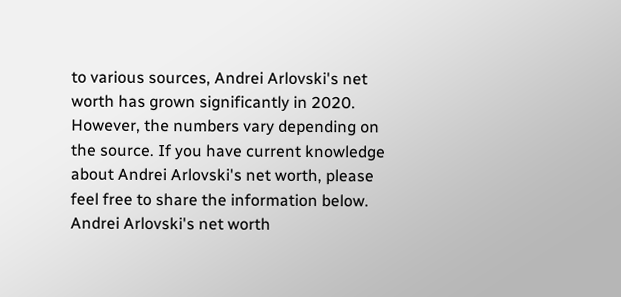to various sources, Andrei Arlovski's net worth has grown significantly in 2020. However, the numbers vary depending on the source. If you have current knowledge about Andrei Arlovski's net worth, please feel free to share the information below.
Andrei Arlovski's net worth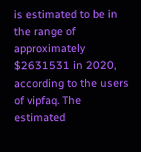is estimated to be in the range of approximately $2631531 in 2020, according to the users of vipfaq. The estimated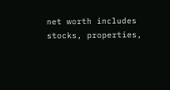net worth includes stocks, properties,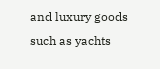and luxury goods such as yachts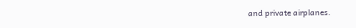and private airplanes.